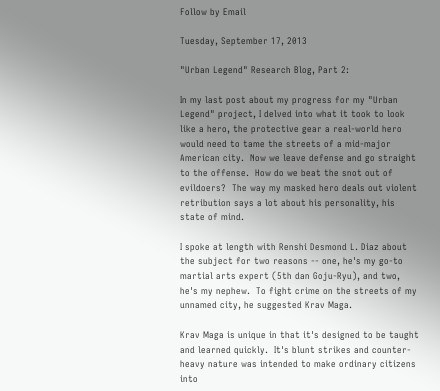Follow by Email

Tuesday, September 17, 2013

"Urban Legend" Research Blog, Part 2:

In my last post about my progress for my "Urban Legend" project, I delved into what it took to look like a hero, the protective gear a real-world hero would need to tame the streets of a mid-major American city.  Now we leave defense and go straight to the offense.  How do we beat the snot out of evildoers?  The way my masked hero deals out violent retribution says a lot about his personality, his state of mind.

I spoke at length with Renshi Desmond L. Diaz about the subject for two reasons -- one, he's my go-to martial arts expert (5th dan Goju-Ryu), and two, he's my nephew.  To fight crime on the streets of my unnamed city, he suggested Krav Maga.

Krav Maga is unique in that it's designed to be taught and learned quickly.  It's blunt strikes and counter-heavy nature was intended to make ordinary citizens into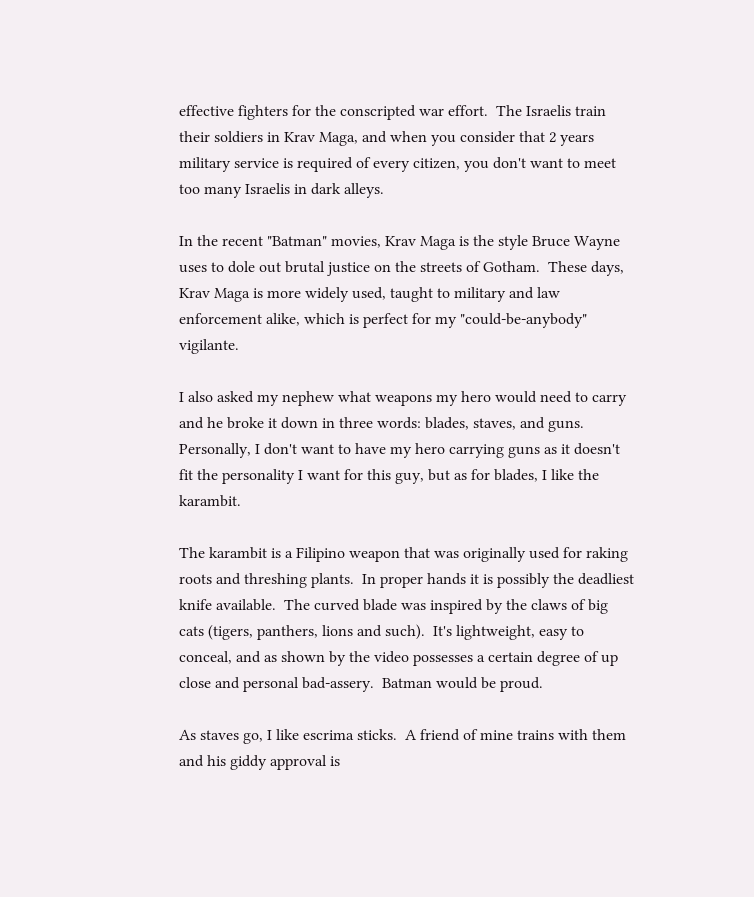effective fighters for the conscripted war effort.  The Israelis train their soldiers in Krav Maga, and when you consider that 2 years military service is required of every citizen, you don't want to meet too many Israelis in dark alleys.

In the recent "Batman" movies, Krav Maga is the style Bruce Wayne uses to dole out brutal justice on the streets of Gotham.  These days, Krav Maga is more widely used, taught to military and law enforcement alike, which is perfect for my "could-be-anybody" vigilante.

I also asked my nephew what weapons my hero would need to carry and he broke it down in three words: blades, staves, and guns.  Personally, I don't want to have my hero carrying guns as it doesn't fit the personality I want for this guy, but as for blades, I like the karambit.

The karambit is a Filipino weapon that was originally used for raking roots and threshing plants.  In proper hands it is possibly the deadliest knife available.  The curved blade was inspired by the claws of big cats (tigers, panthers, lions and such).  It's lightweight, easy to conceal, and as shown by the video possesses a certain degree of up close and personal bad-assery.  Batman would be proud.

As staves go, I like escrima sticks.  A friend of mine trains with them and his giddy approval is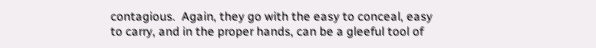contagious.  Again, they go with the easy to conceal, easy to carry, and in the proper hands, can be a gleeful tool of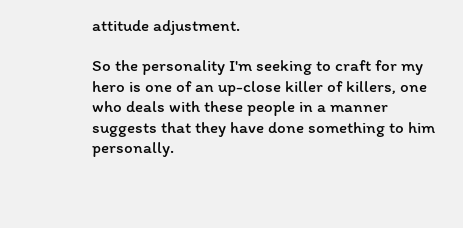attitude adjustment.

So the personality I'm seeking to craft for my hero is one of an up-close killer of killers, one who deals with these people in a manner suggests that they have done something to him personally.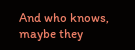And who knows, maybe they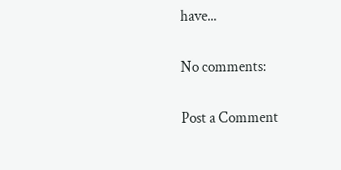have...

No comments:

Post a Comment